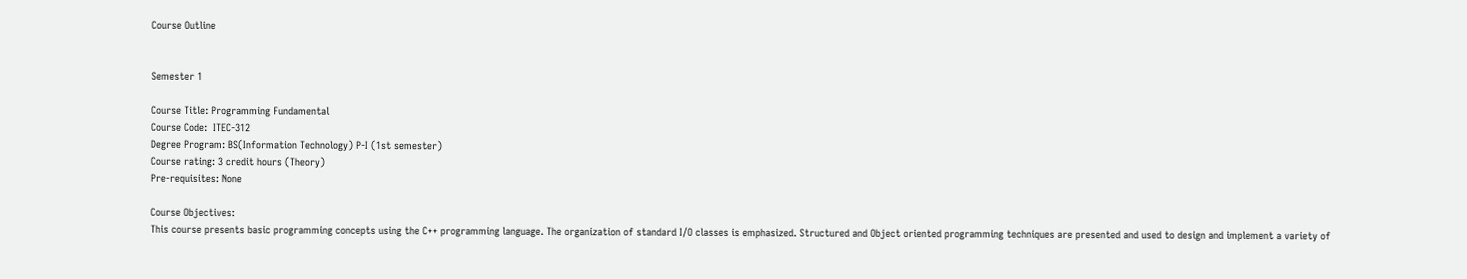Course Outline


Semester 1

Course Title: Programming Fundamental
Course Code:  ITEC-312
Degree Program: BS(Information Technology) P-I (1st semester)
Course rating: 3 credit hours (Theory)
Pre-requisites: None

Course Objectives:
This course presents basic programming concepts using the C++ programming language. The organization of standard I/O classes is emphasized. Structured and Object oriented programming techniques are presented and used to design and implement a variety of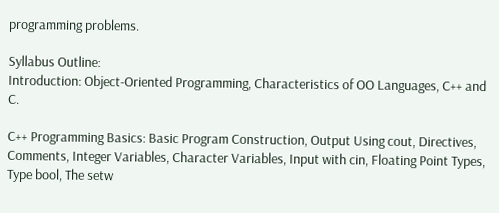programming problems.

Syllabus Outline:
Introduction: Object-Oriented Programming, Characteristics of OO Languages, C++ and C.

C++ Programming Basics: Basic Program Construction, Output Using cout, Directives, Comments, Integer Variables, Character Variables, Input with cin, Floating Point Types, Type bool, The setw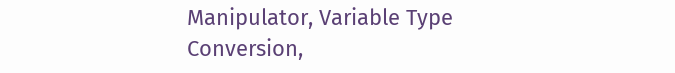Manipulator, Variable Type Conversion,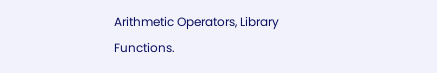Arithmetic Operators, Library Functions.